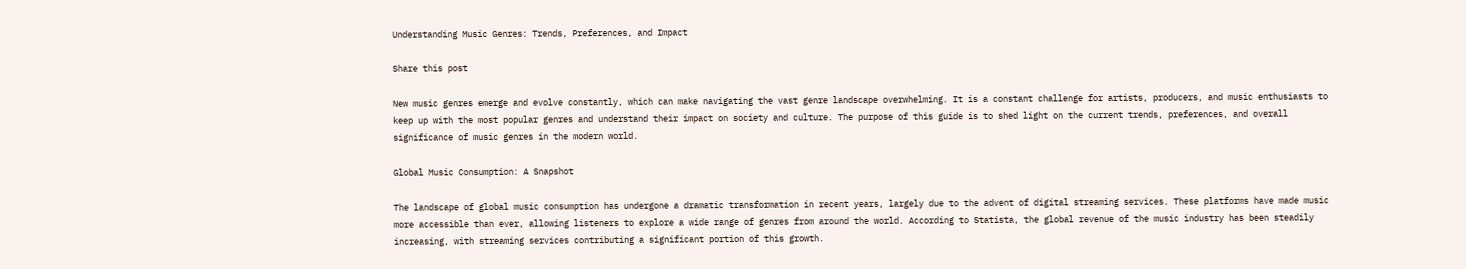Understanding Music Genres: Trends, Preferences, and Impact

Share this post

New music genres emerge and evolve constantly, which can make navigating the vast genre landscape overwhelming. It is a constant challenge for artists, producers, and music enthusiasts to keep up with the most popular genres and understand their impact on society and culture. The purpose of this guide is to shed light on the current trends, preferences, and overall significance of music genres in the modern world.

Global Music Consumption: A Snapshot

The landscape of global music consumption has undergone a dramatic transformation in recent years, largely due to the advent of digital streaming services. These platforms have made music more accessible than ever, allowing listeners to explore a wide range of genres from around the world. According to Statista, the global revenue of the music industry has been steadily increasing, with streaming services contributing a significant portion of this growth.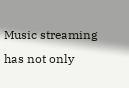Music streaming has not only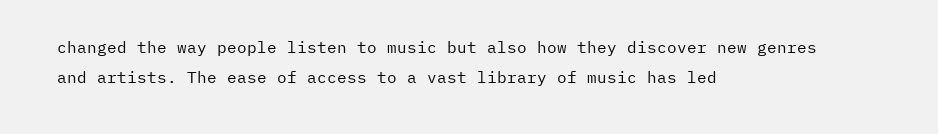changed the way people listen to music but also how they discover new genres and artists. The ease of access to a vast library of music has led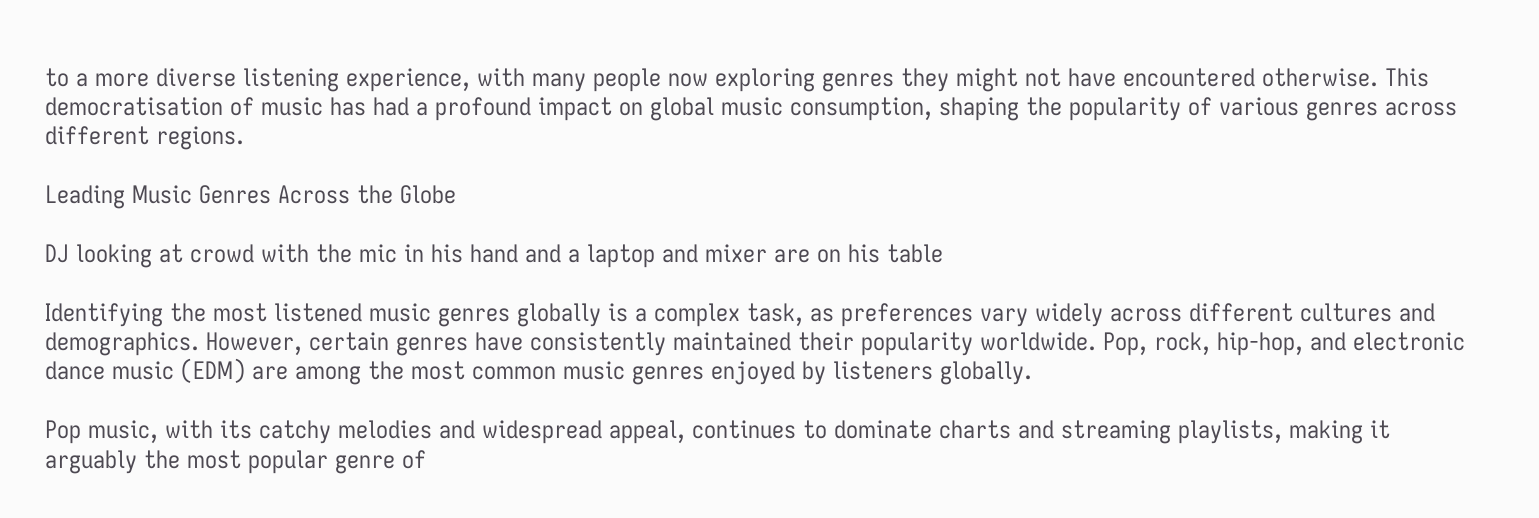to a more diverse listening experience, with many people now exploring genres they might not have encountered otherwise. This democratisation of music has had a profound impact on global music consumption, shaping the popularity of various genres across different regions.

Leading Music Genres Across the Globe

DJ looking at crowd with the mic in his hand and a laptop and mixer are on his table

Identifying the most listened music genres globally is a complex task, as preferences vary widely across different cultures and demographics. However, certain genres have consistently maintained their popularity worldwide. Pop, rock, hip-hop, and electronic dance music (EDM) are among the most common music genres enjoyed by listeners globally.

Pop music, with its catchy melodies and widespread appeal, continues to dominate charts and streaming playlists, making it arguably the most popular genre of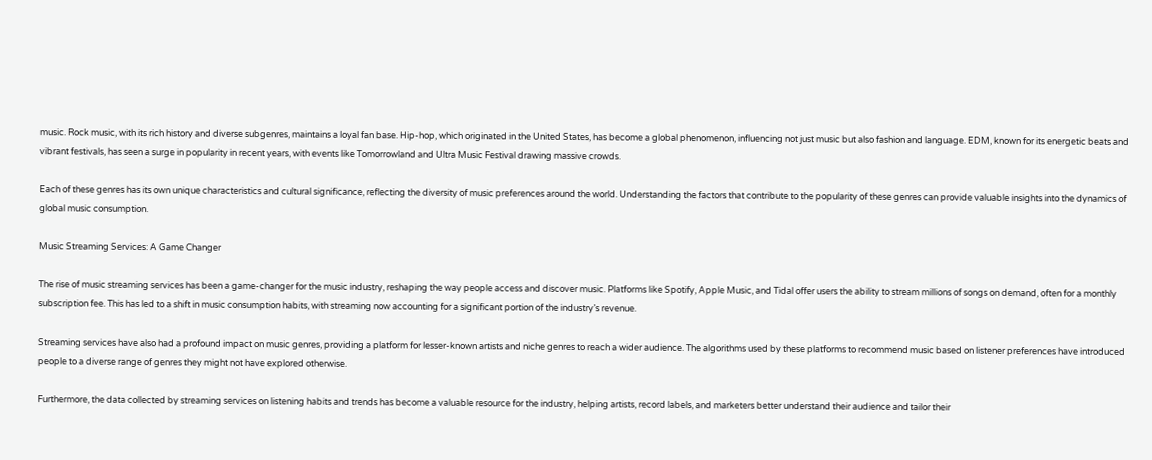music. Rock music, with its rich history and diverse subgenres, maintains a loyal fan base. Hip-hop, which originated in the United States, has become a global phenomenon, influencing not just music but also fashion and language. EDM, known for its energetic beats and vibrant festivals, has seen a surge in popularity in recent years, with events like Tomorrowland and Ultra Music Festival drawing massive crowds.

Each of these genres has its own unique characteristics and cultural significance, reflecting the diversity of music preferences around the world. Understanding the factors that contribute to the popularity of these genres can provide valuable insights into the dynamics of global music consumption.

Music Streaming Services: A Game Changer

The rise of music streaming services has been a game-changer for the music industry, reshaping the way people access and discover music. Platforms like Spotify, Apple Music, and Tidal offer users the ability to stream millions of songs on demand, often for a monthly subscription fee. This has led to a shift in music consumption habits, with streaming now accounting for a significant portion of the industry’s revenue.

Streaming services have also had a profound impact on music genres, providing a platform for lesser-known artists and niche genres to reach a wider audience. The algorithms used by these platforms to recommend music based on listener preferences have introduced people to a diverse range of genres they might not have explored otherwise.

Furthermore, the data collected by streaming services on listening habits and trends has become a valuable resource for the industry, helping artists, record labels, and marketers better understand their audience and tailor their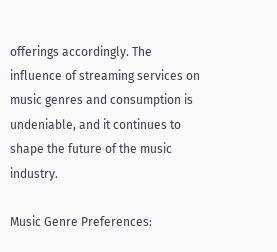offerings accordingly. The influence of streaming services on music genres and consumption is undeniable, and it continues to shape the future of the music industry.

Music Genre Preferences: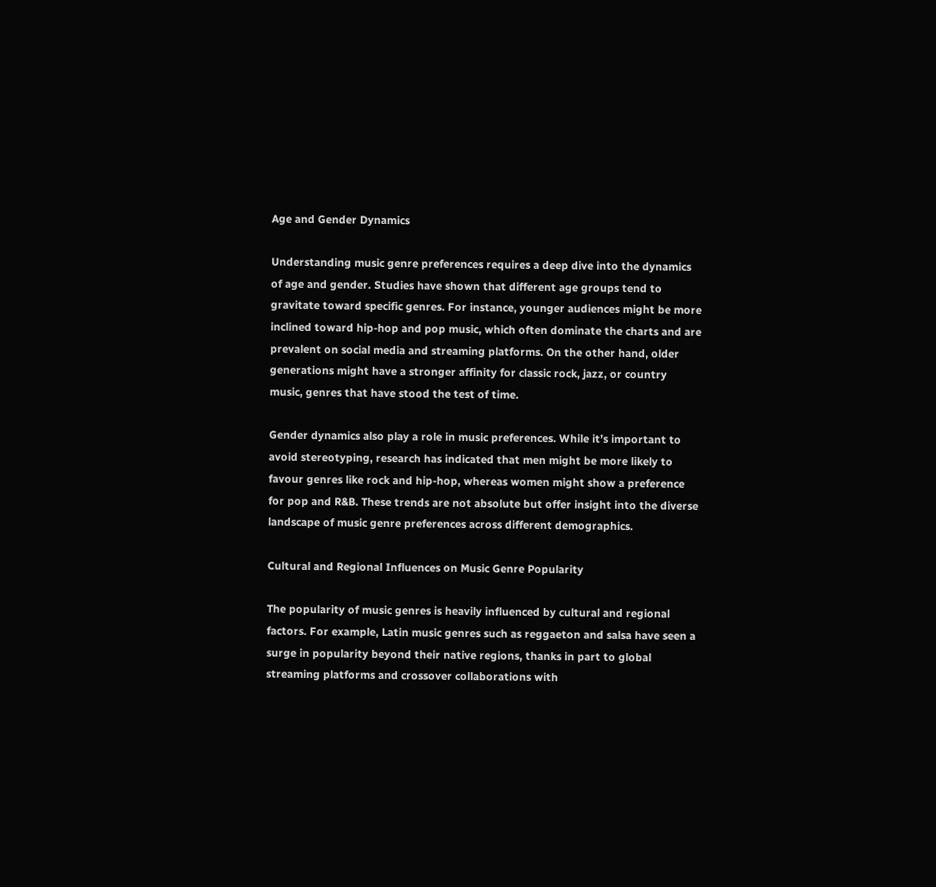Age and Gender Dynamics

Understanding music genre preferences requires a deep dive into the dynamics of age and gender. Studies have shown that different age groups tend to gravitate toward specific genres. For instance, younger audiences might be more inclined toward hip-hop and pop music, which often dominate the charts and are prevalent on social media and streaming platforms. On the other hand, older generations might have a stronger affinity for classic rock, jazz, or country music, genres that have stood the test of time.

Gender dynamics also play a role in music preferences. While it’s important to avoid stereotyping, research has indicated that men might be more likely to favour genres like rock and hip-hop, whereas women might show a preference for pop and R&B. These trends are not absolute but offer insight into the diverse landscape of music genre preferences across different demographics.

Cultural and Regional Influences on Music Genre Popularity

The popularity of music genres is heavily influenced by cultural and regional factors. For example, Latin music genres such as reggaeton and salsa have seen a surge in popularity beyond their native regions, thanks in part to global streaming platforms and crossover collaborations with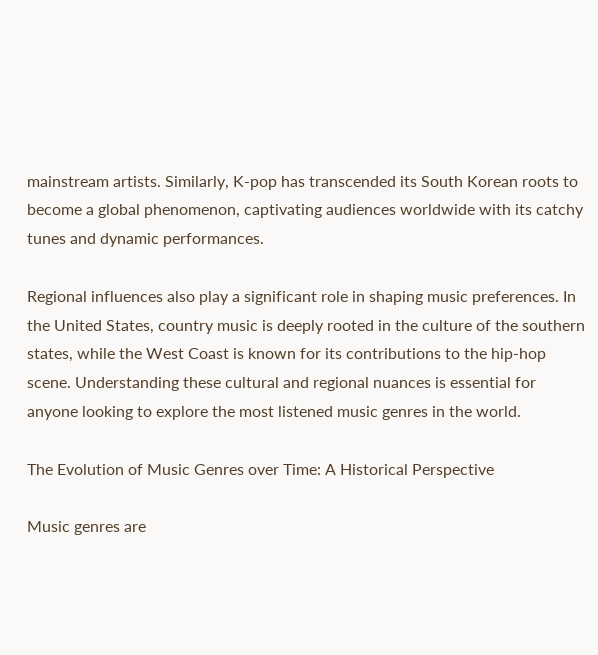mainstream artists. Similarly, K-pop has transcended its South Korean roots to become a global phenomenon, captivating audiences worldwide with its catchy tunes and dynamic performances.

Regional influences also play a significant role in shaping music preferences. In the United States, country music is deeply rooted in the culture of the southern states, while the West Coast is known for its contributions to the hip-hop scene. Understanding these cultural and regional nuances is essential for anyone looking to explore the most listened music genres in the world.

The Evolution of Music Genres over Time: A Historical Perspective

Music genres are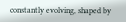constantly evolving, shaped by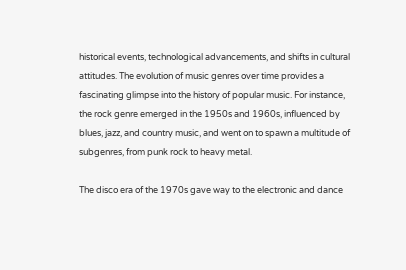historical events, technological advancements, and shifts in cultural attitudes. The evolution of music genres over time provides a fascinating glimpse into the history of popular music. For instance, the rock genre emerged in the 1950s and 1960s, influenced by blues, jazz, and country music, and went on to spawn a multitude of subgenres, from punk rock to heavy metal.

The disco era of the 1970s gave way to the electronic and dance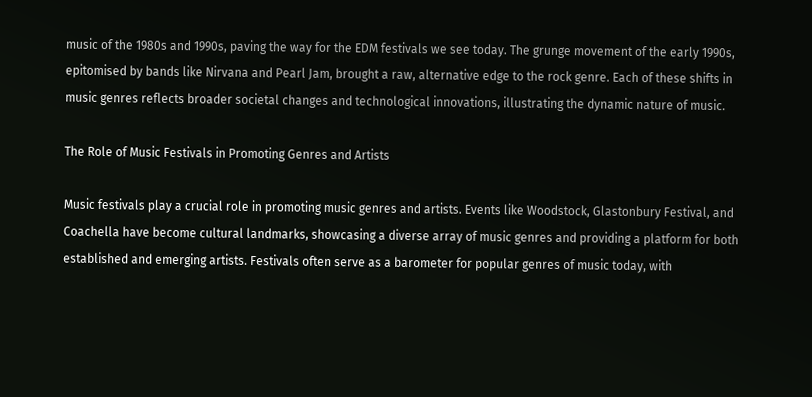music of the 1980s and 1990s, paving the way for the EDM festivals we see today. The grunge movement of the early 1990s, epitomised by bands like Nirvana and Pearl Jam, brought a raw, alternative edge to the rock genre. Each of these shifts in music genres reflects broader societal changes and technological innovations, illustrating the dynamic nature of music.

The Role of Music Festivals in Promoting Genres and Artists

Music festivals play a crucial role in promoting music genres and artists. Events like Woodstock, Glastonbury Festival, and Coachella have become cultural landmarks, showcasing a diverse array of music genres and providing a platform for both established and emerging artists. Festivals often serve as a barometer for popular genres of music today, with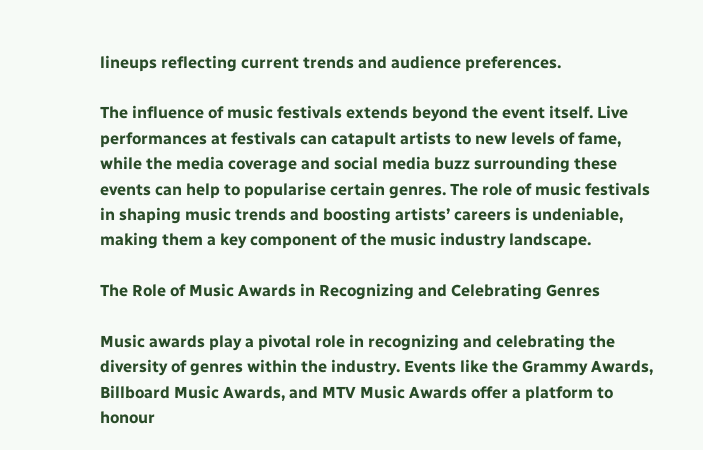lineups reflecting current trends and audience preferences.

The influence of music festivals extends beyond the event itself. Live performances at festivals can catapult artists to new levels of fame, while the media coverage and social media buzz surrounding these events can help to popularise certain genres. The role of music festivals in shaping music trends and boosting artists’ careers is undeniable, making them a key component of the music industry landscape.

The Role of Music Awards in Recognizing and Celebrating Genres

Music awards play a pivotal role in recognizing and celebrating the diversity of genres within the industry. Events like the Grammy Awards, Billboard Music Awards, and MTV Music Awards offer a platform to honour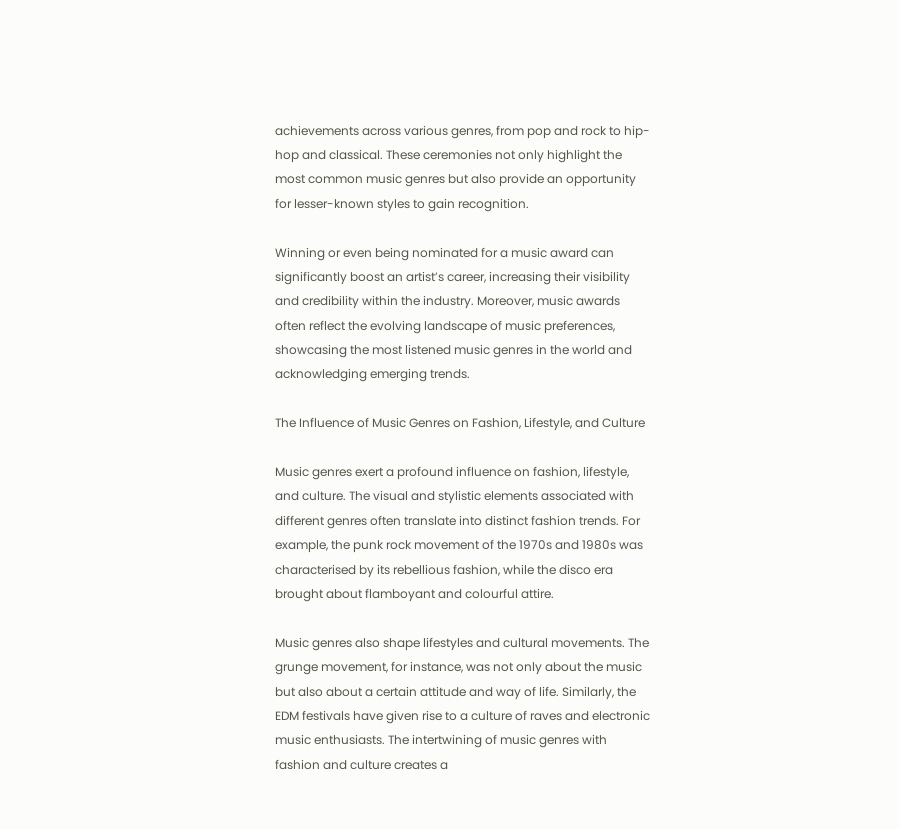achievements across various genres, from pop and rock to hip-hop and classical. These ceremonies not only highlight the most common music genres but also provide an opportunity for lesser-known styles to gain recognition.

Winning or even being nominated for a music award can significantly boost an artist’s career, increasing their visibility and credibility within the industry. Moreover, music awards often reflect the evolving landscape of music preferences, showcasing the most listened music genres in the world and acknowledging emerging trends.

The Influence of Music Genres on Fashion, Lifestyle, and Culture

Music genres exert a profound influence on fashion, lifestyle, and culture. The visual and stylistic elements associated with different genres often translate into distinct fashion trends. For example, the punk rock movement of the 1970s and 1980s was characterised by its rebellious fashion, while the disco era brought about flamboyant and colourful attire.

Music genres also shape lifestyles and cultural movements. The grunge movement, for instance, was not only about the music but also about a certain attitude and way of life. Similarly, the EDM festivals have given rise to a culture of raves and electronic music enthusiasts. The intertwining of music genres with fashion and culture creates a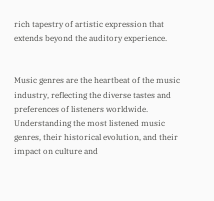rich tapestry of artistic expression that extends beyond the auditory experience.


Music genres are the heartbeat of the music industry, reflecting the diverse tastes and preferences of listeners worldwide. Understanding the most listened music genres, their historical evolution, and their impact on culture and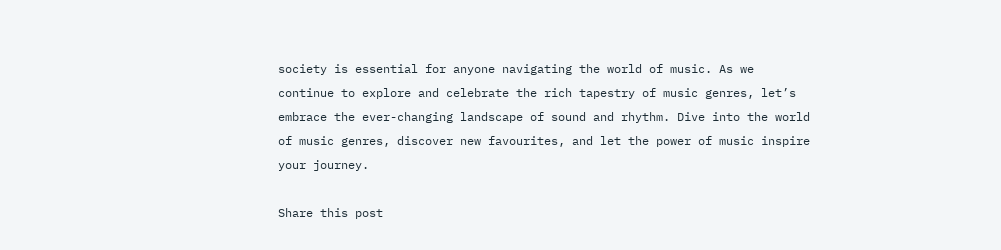society is essential for anyone navigating the world of music. As we continue to explore and celebrate the rich tapestry of music genres, let’s embrace the ever-changing landscape of sound and rhythm. Dive into the world of music genres, discover new favourites, and let the power of music inspire your journey.

Share this post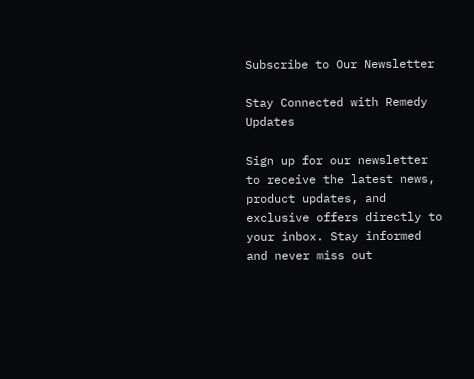Subscribe to Our Newsletter

Stay Connected with Remedy Updates

Sign up for our newsletter to receive the latest news, product updates, and exclusive offers directly to your inbox. Stay informed and never miss out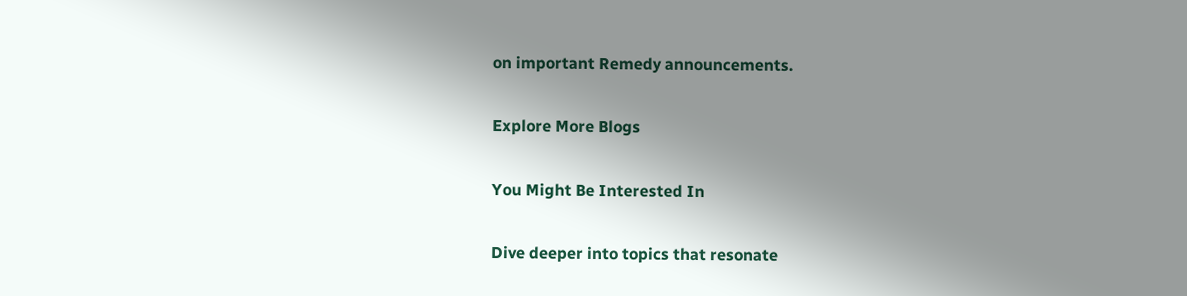on important Remedy announcements.

Explore More Blogs

You Might Be Interested In

Dive deeper into topics that resonate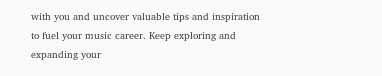with you and uncover valuable tips and inspiration to fuel your music career. Keep exploring and expanding your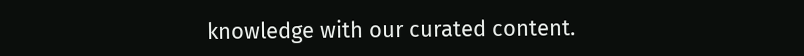knowledge with our curated content.